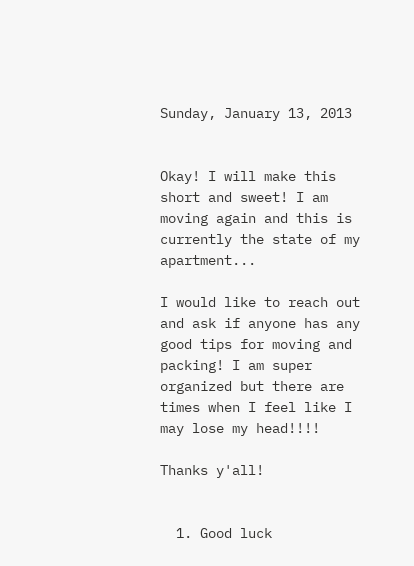Sunday, January 13, 2013


Okay! I will make this short and sweet! I am moving again and this is currently the state of my apartment...

I would like to reach out and ask if anyone has any good tips for moving and packing! I am super organized but there are times when I feel like I may lose my head!!!!

Thanks y'all!


  1. Good luck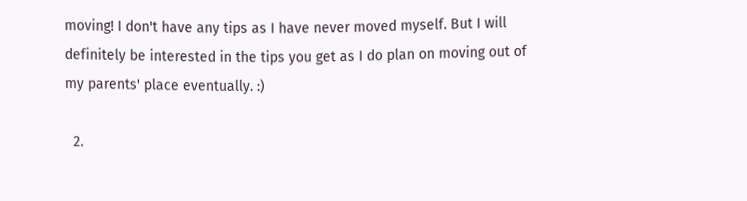moving! I don't have any tips as I have never moved myself. But I will definitely be interested in the tips you get as I do plan on moving out of my parents' place eventually. :)

  2.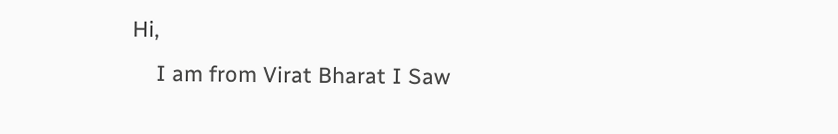Hi,
    I am from Virat Bharat I Saw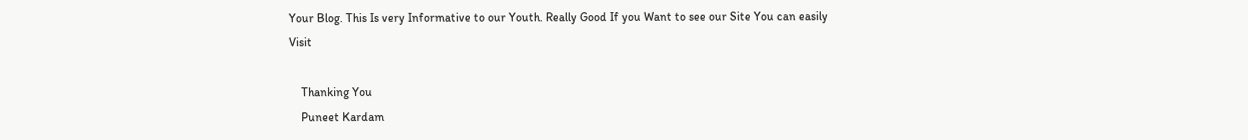Your Blog. This Is very Informative to our Youth. Really Good If you Want to see our Site You can easily Visit

    Thanking You
    Puneet Kardam